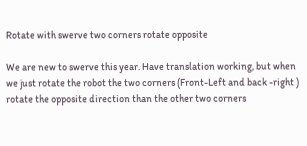Rotate with swerve two corners rotate opposite

We are new to swerve this year. Have translation working, but when we just rotate the robot the two corners (Front-Left and back -right ) rotate the opposite direction than the other two corners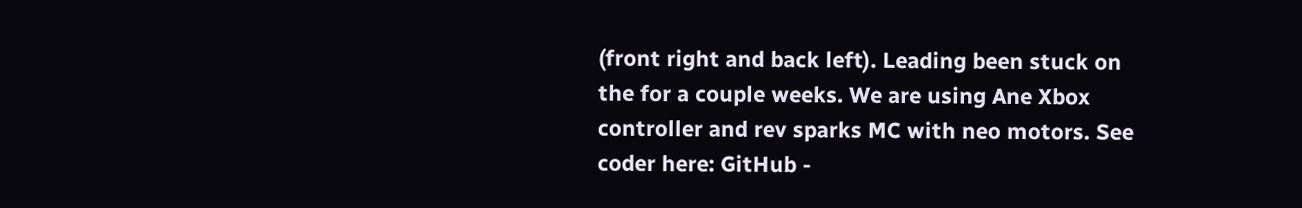(front right and back left). Leading been stuck on the for a couple weeks. We are using Ane Xbox controller and rev sparks MC with neo motors. See coder here: GitHub -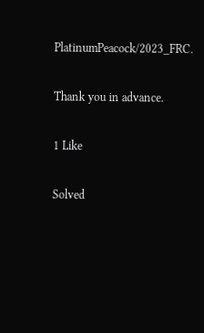PlatinumPeacock/2023_FRC.

Thank you in advance.

1 Like

Solved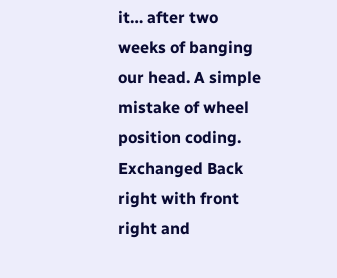it… after two weeks of banging our head. A simple mistake of wheel position coding. Exchanged Back right with front right and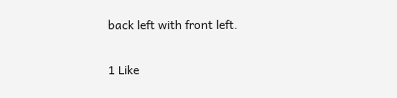back left with front left.

1 Like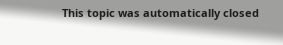This topic was automatically closed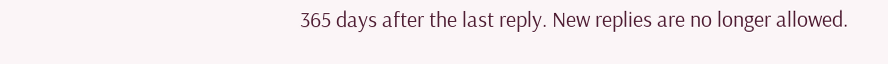365 days after the last reply. New replies are no longer allowed.